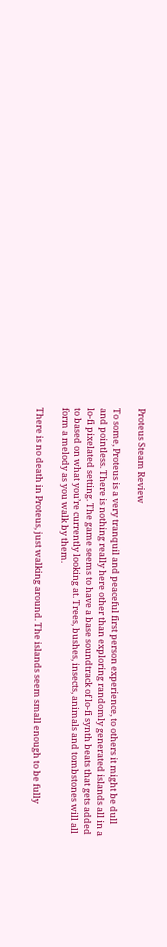Proteus Steam Review

To some, Proteus is a very tranquil and peaceful first person experience, to others it might be dull and pointless. There is nothing really here other than exploring randomly generated islands all in a lo-fi pixelated setting. The game seems to have a base soundtrack of lo-fi synth beats that gets added to based on what you’re currently looking at. Trees, bushes, insects, animals and tombstones will all form a melody as you walk by them.

There is no death in Proteus, just walking around. The islands seem small enough to be fully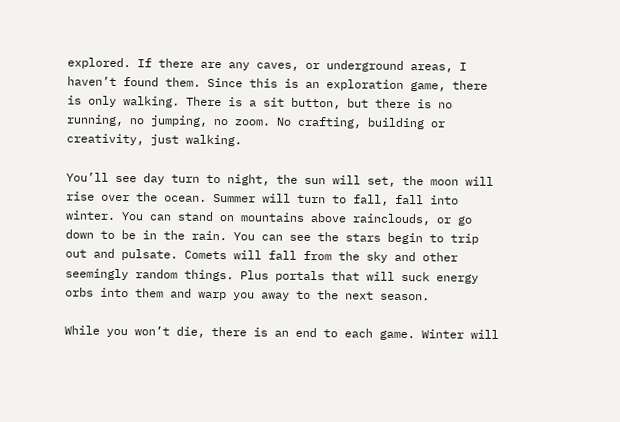explored. If there are any caves, or underground areas, I haven’t found them. Since this is an exploration game, there is only walking. There is a sit button, but there is no running, no jumping, no zoom. No crafting, building or creativity, just walking.

You’ll see day turn to night, the sun will set, the moon will rise over the ocean. Summer will turn to fall, fall into winter. You can stand on mountains above rainclouds, or go down to be in the rain. You can see the stars begin to trip out and pulsate. Comets will fall from the sky and other seemingly random things. Plus portals that will suck energy orbs into them and warp you away to the next season.

While you won’t die, there is an end to each game. Winter will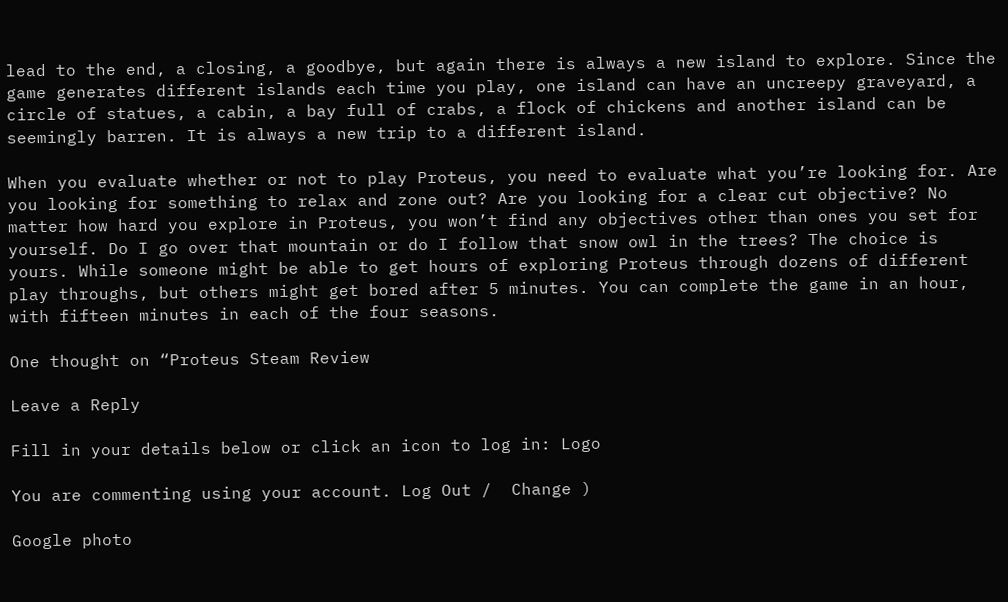lead to the end, a closing, a goodbye, but again there is always a new island to explore. Since the game generates different islands each time you play, one island can have an uncreepy graveyard, a circle of statues, a cabin, a bay full of crabs, a flock of chickens and another island can be seemingly barren. It is always a new trip to a different island.

When you evaluate whether or not to play Proteus, you need to evaluate what you’re looking for. Are you looking for something to relax and zone out? Are you looking for a clear cut objective? No matter how hard you explore in Proteus, you won’t find any objectives other than ones you set for yourself. Do I go over that mountain or do I follow that snow owl in the trees? The choice is yours. While someone might be able to get hours of exploring Proteus through dozens of different play throughs, but others might get bored after 5 minutes. You can complete the game in an hour, with fifteen minutes in each of the four seasons.

One thought on “Proteus Steam Review

Leave a Reply

Fill in your details below or click an icon to log in: Logo

You are commenting using your account. Log Out /  Change )

Google photo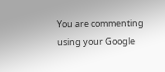You are commenting using your Google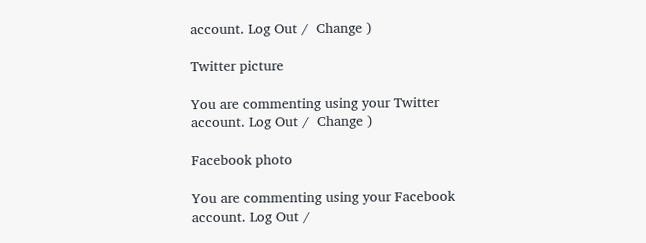account. Log Out /  Change )

Twitter picture

You are commenting using your Twitter account. Log Out /  Change )

Facebook photo

You are commenting using your Facebook account. Log Out /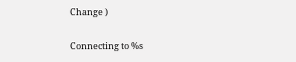Change )

Connecting to %s